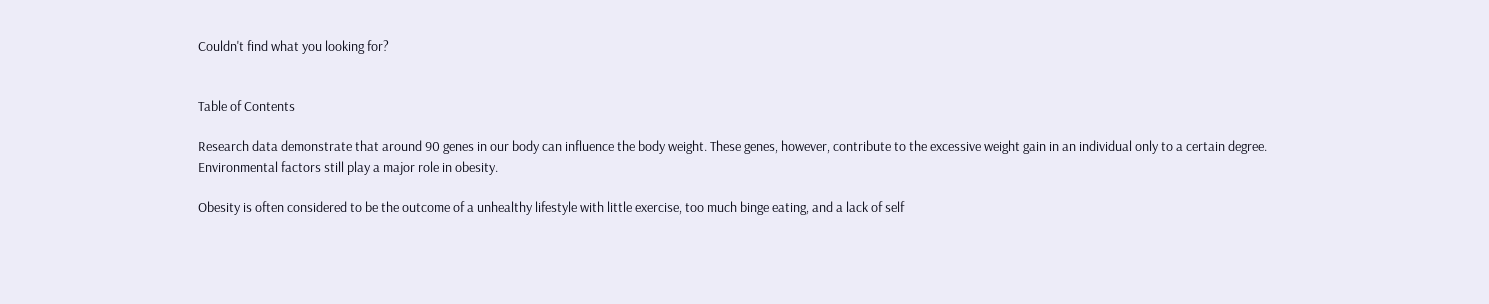Couldn't find what you looking for?


Table of Contents

Research data demonstrate that around 90 genes in our body can influence the body weight. These genes, however, contribute to the excessive weight gain in an individual only to a certain degree. Environmental factors still play a major role in obesity.

Obesity is often considered to be the outcome of a unhealthy lifestyle with little exercise, too much binge eating, and a lack of self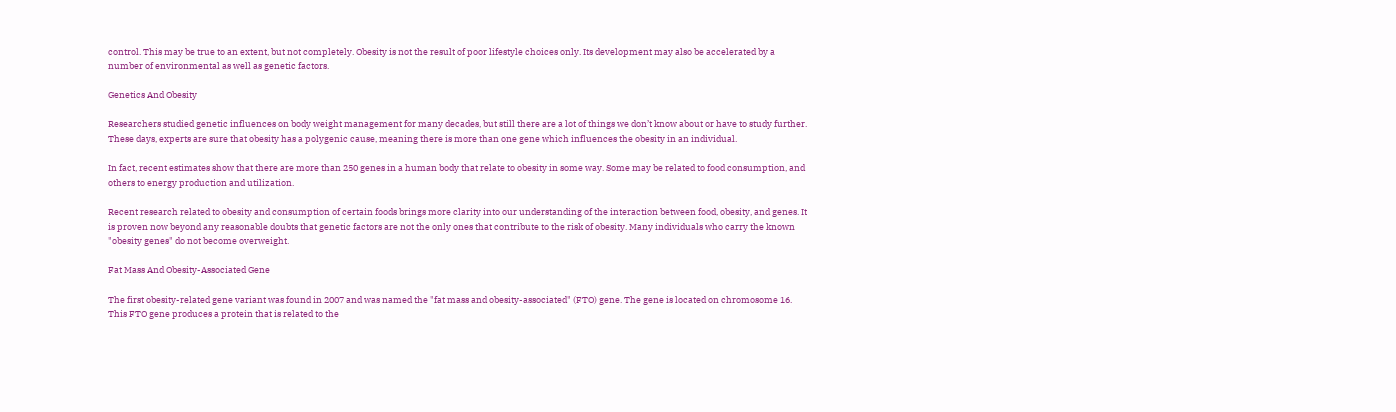control. This may be true to an extent, but not completely. Obesity is not the result of poor lifestyle choices only. Its development may also be accelerated by a number of environmental as well as genetic factors.

Genetics And Obesity

Researchers studied genetic influences on body weight management for many decades, but still there are a lot of things we don’t know about or have to study further. These days, experts are sure that obesity has a polygenic cause, meaning there is more than one gene which influences the obesity in an individual.

In fact, recent estimates show that there are more than 250 genes in a human body that relate to obesity in some way. Some may be related to food consumption, and others to energy production and utilization.

Recent research related to obesity and consumption of certain foods brings more clarity into our understanding of the interaction between food, obesity, and genes. It is proven now beyond any reasonable doubts that genetic factors are not the only ones that contribute to the risk of obesity. Many individuals who carry the known "obesity genes" do not become overweight.

Fat Mass And Obesity-Associated Gene

The first obesity-related gene variant was found in 2007 and was named the "fat mass and obesity-associated" (FTO) gene. The gene is located on chromosome 16. This FTO gene produces a protein that is related to the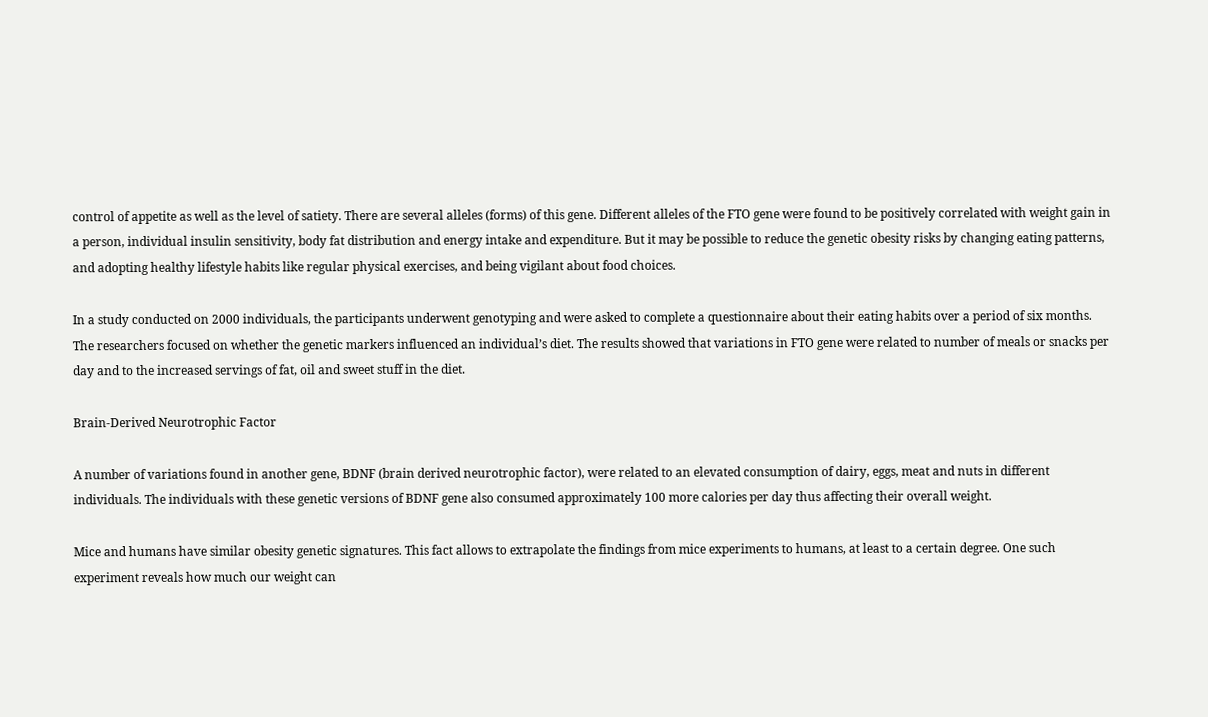control of appetite as well as the level of satiety. There are several alleles (forms) of this gene. Different alleles of the FTO gene were found to be positively correlated with weight gain in a person, individual insulin sensitivity, body fat distribution and energy intake and expenditure. But it may be possible to reduce the genetic obesity risks by changing eating patterns, and adopting healthy lifestyle habits like regular physical exercises, and being vigilant about food choices.

In a study conducted on 2000 individuals, the participants underwent genotyping and were asked to complete a questionnaire about their eating habits over a period of six months. The researchers focused on whether the genetic markers influenced an individual’s diet. The results showed that variations in FTO gene were related to number of meals or snacks per day and to the increased servings of fat, oil and sweet stuff in the diet.

Brain-Derived Neurotrophic Factor

A number of variations found in another gene, BDNF (brain derived neurotrophic factor), were related to an elevated consumption of dairy, eggs, meat and nuts in different individuals. The individuals with these genetic versions of BDNF gene also consumed approximately 100 more calories per day thus affecting their overall weight.

Mice and humans have similar obesity genetic signatures. This fact allows to extrapolate the findings from mice experiments to humans, at least to a certain degree. One such experiment reveals how much our weight can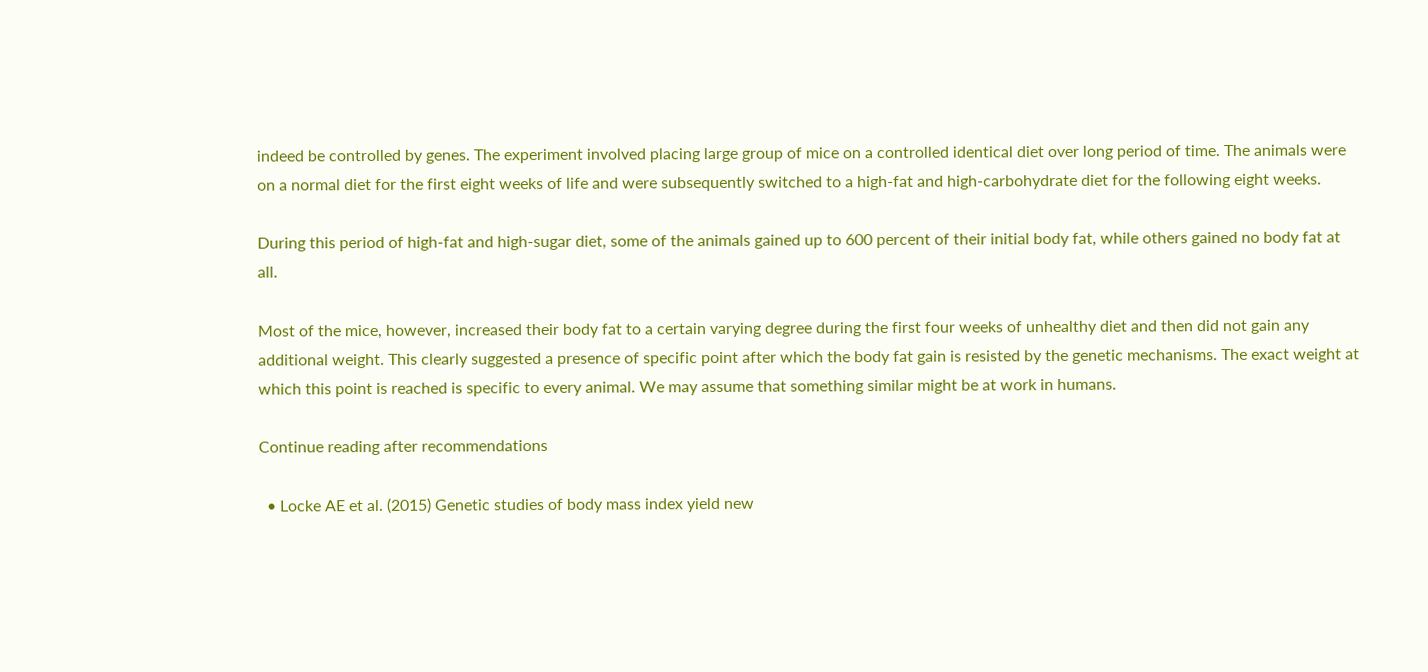indeed be controlled by genes. The experiment involved placing large group of mice on a controlled identical diet over long period of time. The animals were on a normal diet for the first eight weeks of life and were subsequently switched to a high-fat and high-carbohydrate diet for the following eight weeks.

During this period of high-fat and high-sugar diet, some of the animals gained up to 600 percent of their initial body fat, while others gained no body fat at all.

Most of the mice, however, increased their body fat to a certain varying degree during the first four weeks of unhealthy diet and then did not gain any additional weight. This clearly suggested a presence of specific point after which the body fat gain is resisted by the genetic mechanisms. The exact weight at which this point is reached is specific to every animal. We may assume that something similar might be at work in humans.

Continue reading after recommendations

  • Locke AE et al. (2015) Genetic studies of body mass index yield new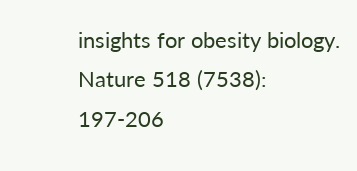insights for obesity biology. Nature 518 (7538): 197-206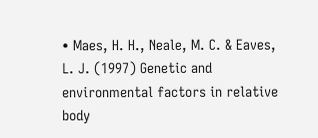• Maes, H. H., Neale, M. C. & Eaves, L. J. (1997) Genetic and environmental factors in relative body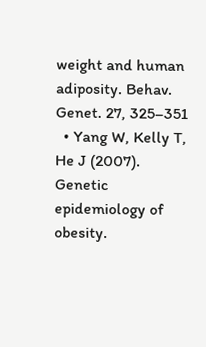weight and human adiposity. Behav. Genet. 27, 325–351
  • Yang W, Kelly T, He J (2007). Genetic epidemiology of obesity.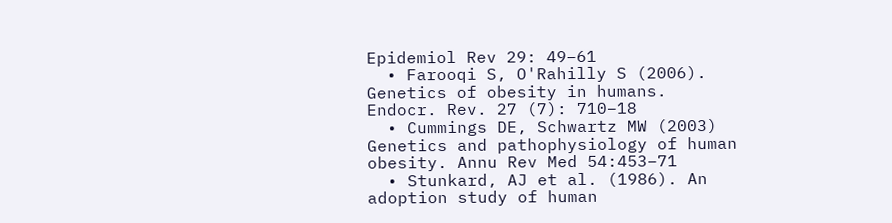Epidemiol Rev 29: 49–61
  • Farooqi S, O'Rahilly S (2006). Genetics of obesity in humans. Endocr. Rev. 27 (7): 710–18
  • Cummings DE, Schwartz MW (2003) Genetics and pathophysiology of human obesity. Annu Rev Med 54:453–71
  • Stunkard, AJ et al. (1986). An adoption study of human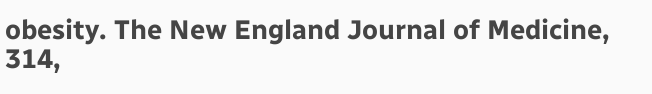obesity. The New England Journal of Medicine, 314,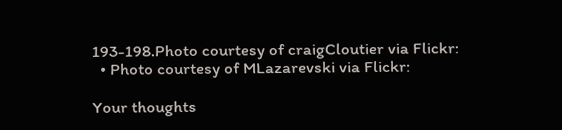193-198.Photo courtesy of craigCloutier via Flickr:
  • Photo courtesy of MLazarevski via Flickr:

Your thoughts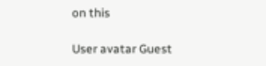on this

User avatar Guest